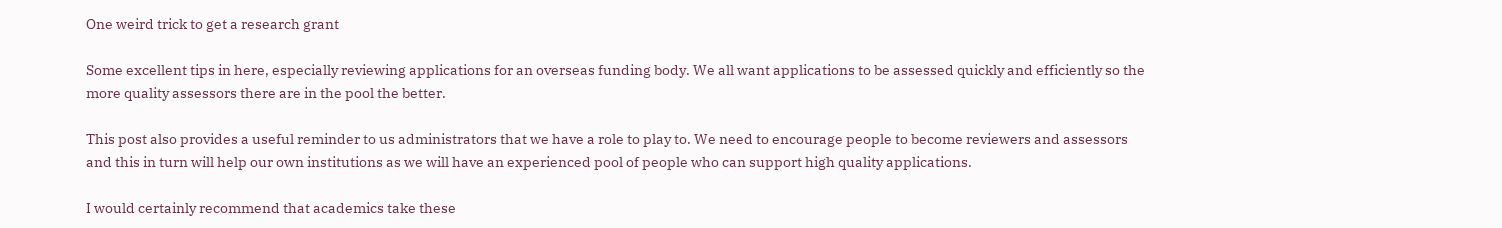One weird trick to get a research grant

Some excellent tips in here, especially reviewing applications for an overseas funding body. We all want applications to be assessed quickly and efficiently so the more quality assessors there are in the pool the better.

This post also provides a useful reminder to us administrators that we have a role to play to. We need to encourage people to become reviewers and assessors and this in turn will help our own institutions as we will have an experienced pool of people who can support high quality applications.

I would certainly recommend that academics take these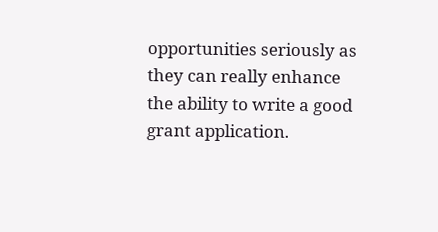opportunities seriously as they can really enhance the ability to write a good grant application.